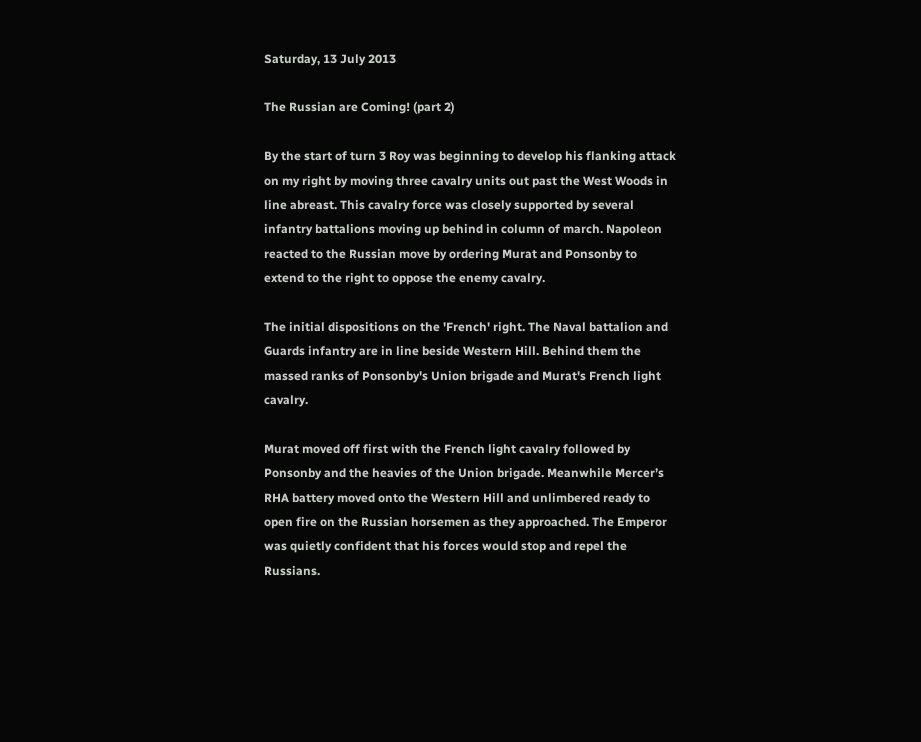Saturday, 13 July 2013

The Russian are Coming! (part 2)

By the start of turn 3 Roy was beginning to develop his flanking attack on my right by moving three cavalry units out past the West Woods in line abreast. This cavalry force was closely supported by several infantry battalions moving up behind in column of march. Napoleon reacted to the Russian move by ordering Murat and Ponsonby to extend to the right to oppose the enemy cavalry.

The initial dispositions on the 'French' right. The Naval battalion and Guards infantry are in line beside Western Hill. Behind them the massed ranks of Ponsonby's Union brigade and Murat's French light cavalry.

Murat moved off first with the French light cavalry followed by Ponsonby and the heavies of the Union brigade. Meanwhile Mercer’s RHA battery moved onto the Western Hill and unlimbered ready to open fire on the Russian horsemen as they approached. The Emperor was quietly confident that his forces would stop and repel the Russians.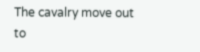The cavalry move out to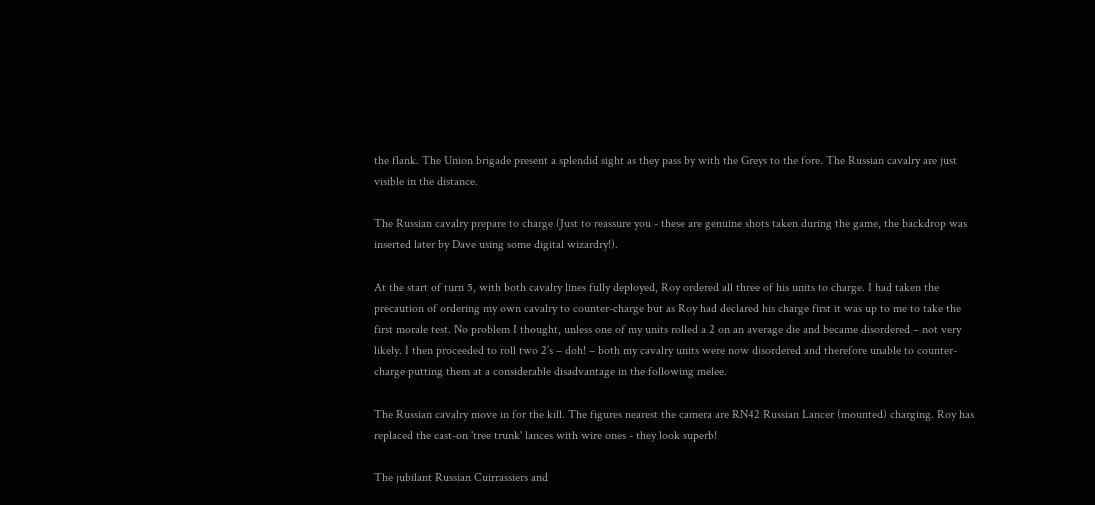the flank. The Union brigade present a splendid sight as they pass by with the Greys to the fore. The Russian cavalry are just visible in the distance.

The Russian cavalry prepare to charge (Just to reassure you - these are genuine shots taken during the game, the backdrop was inserted later by Dave using some digital wizardry!).

At the start of turn 5, with both cavalry lines fully deployed, Roy ordered all three of his units to charge. I had taken the precaution of ordering my own cavalry to counter-charge but as Roy had declared his charge first it was up to me to take the first morale test. No problem I thought, unless one of my units rolled a 2 on an average die and became disordered – not very likely. I then proceeded to roll two 2’s – doh! – both my cavalry units were now disordered and therefore unable to counter-charge putting them at a considerable disadvantage in the following melee.

The Russian cavalry move in for the kill. The figures nearest the camera are RN42 Russian Lancer (mounted) charging. Roy has replaced the cast-on 'tree trunk' lances with wire ones - they look superb!

The jubilant Russian Cuirrassiers and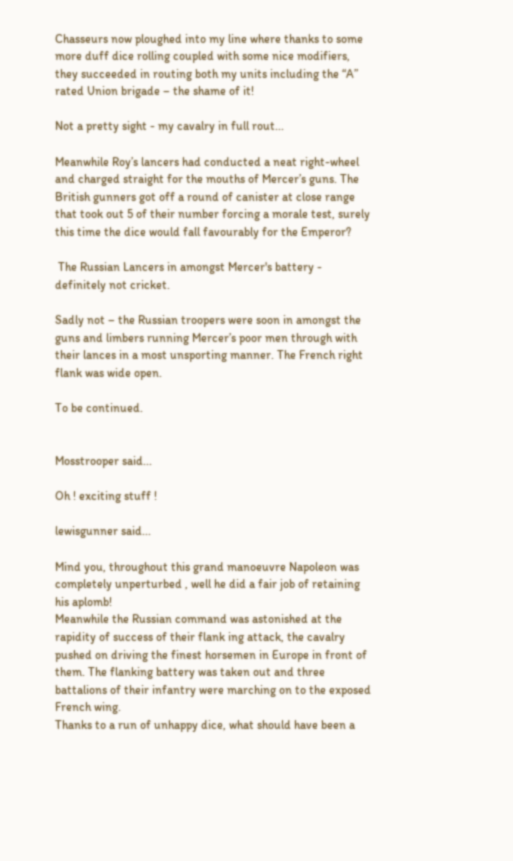Chasseurs now ploughed into my line where thanks to some more duff dice rolling coupled with some nice modifiers, they succeeded in routing both my units including the “A” rated Union brigade – the shame of it!

Not a pretty sight - my cavalry in full rout...

Meanwhile Roy’s lancers had conducted a neat right-wheel and charged straight for the mouths of Mercer’s guns. The British gunners got off a round of canister at close range that took out 5 of their number forcing a morale test, surely this time the dice would fall favourably for the Emperor?

 The Russian Lancers in amongst Mercer's battery - definitely not cricket.

Sadly not – the Russian troopers were soon in amongst the guns and limbers running Mercer’s poor men through with their lances in a most unsporting manner. The French right flank was wide open.

To be continued.


Mosstrooper said...

Oh ! exciting stuff !

lewisgunner said...

Mind you, throughout this grand manoeuvre Napoleon was completely unperturbed , well he did a fair job of retaining his aplomb!
Meanwhile the Russian command was astonished at the rapidity of success of their flank ing attack, the cavalry pushed on driving the finest horsemen in Europe in front of them. The flanking battery was taken out and three battalions of their infantry were marching on to the exposed French wing.
Thanks to a run of unhappy dice, what should have been a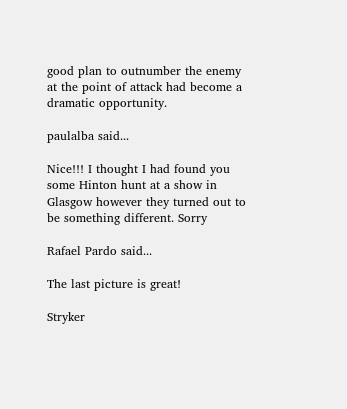good plan to outnumber the enemy at the point of attack had become a dramatic opportunity.

paulalba said...

Nice!!! I thought I had found you some Hinton hunt at a show in Glasgow however they turned out to be something different. Sorry

Rafael Pardo said...

The last picture is great!

Stryker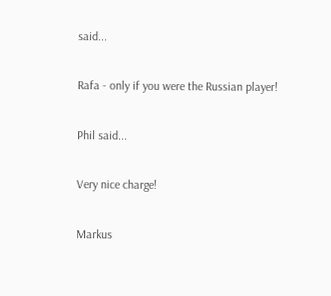said...

Rafa - only if you were the Russian player!

Phil said...

Very nice charge!

Markus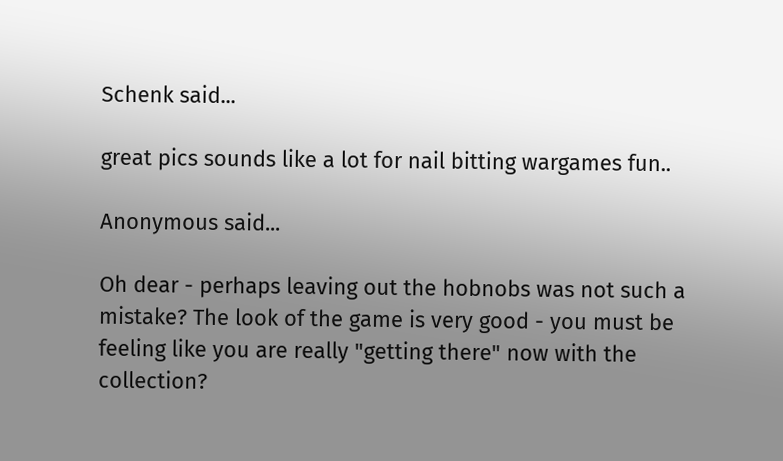Schenk said...

great pics sounds like a lot for nail bitting wargames fun..

Anonymous said...

Oh dear - perhaps leaving out the hobnobs was not such a mistake? The look of the game is very good - you must be feeling like you are really "getting there" now with the collection?